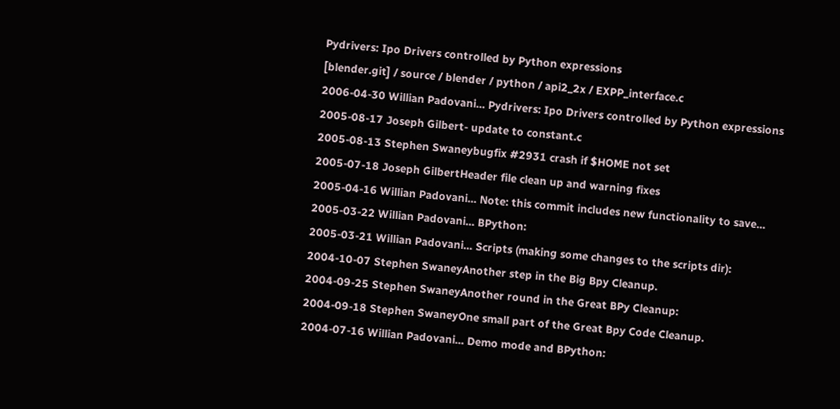Pydrivers: Ipo Drivers controlled by Python expressions
[blender.git] / source / blender / python / api2_2x / EXPP_interface.c
2006-04-30 Willian Padovani... Pydrivers: Ipo Drivers controlled by Python expressions
2005-08-17 Joseph Gilbert- update to constant.c
2005-08-13 Stephen Swaneybugfix #2931 crash if $HOME not set
2005-07-18 Joseph GilbertHeader file clean up and warning fixes
2005-04-16 Willian Padovani... Note: this commit includes new functionality to save...
2005-03-22 Willian Padovani... BPython:
2005-03-21 Willian Padovani... Scripts (making some changes to the scripts dir):
2004-10-07 Stephen SwaneyAnother step in the Big Bpy Cleanup.
2004-09-25 Stephen SwaneyAnother round in the Great BPy Cleanup:
2004-09-18 Stephen SwaneyOne small part of the Great Bpy Code Cleanup.
2004-07-16 Willian Padovani... Demo mode and BPython: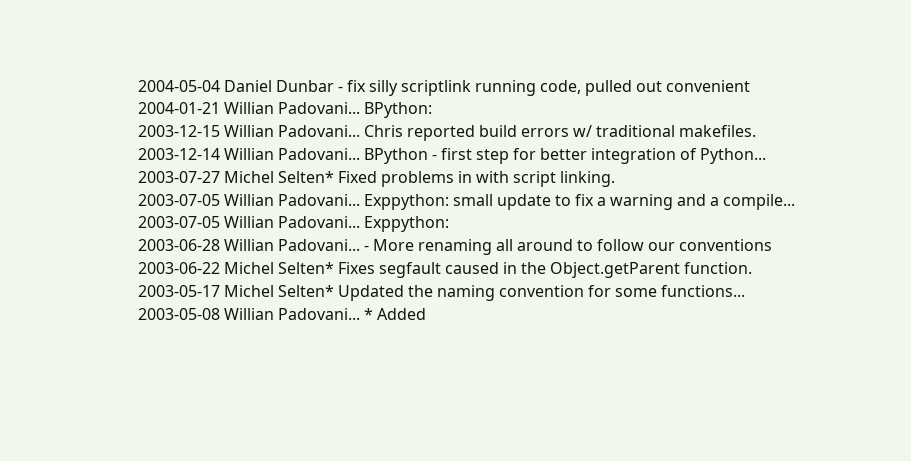2004-05-04 Daniel Dunbar - fix silly scriptlink running code, pulled out convenient
2004-01-21 Willian Padovani... BPython:
2003-12-15 Willian Padovani... Chris reported build errors w/ traditional makefiles.
2003-12-14 Willian Padovani... BPython - first step for better integration of Python...
2003-07-27 Michel Selten* Fixed problems in with script linking.
2003-07-05 Willian Padovani... Exppython: small update to fix a warning and a compile...
2003-07-05 Willian Padovani... Exppython:
2003-06-28 Willian Padovani... - More renaming all around to follow our conventions
2003-06-22 Michel Selten* Fixes segfault caused in the Object.getParent function.
2003-05-17 Michel Selten* Updated the naming convention for some functions...
2003-05-08 Willian Padovani... * Added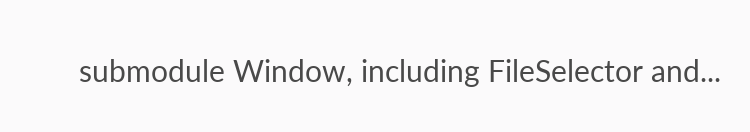submodule Window, including FileSelector and...